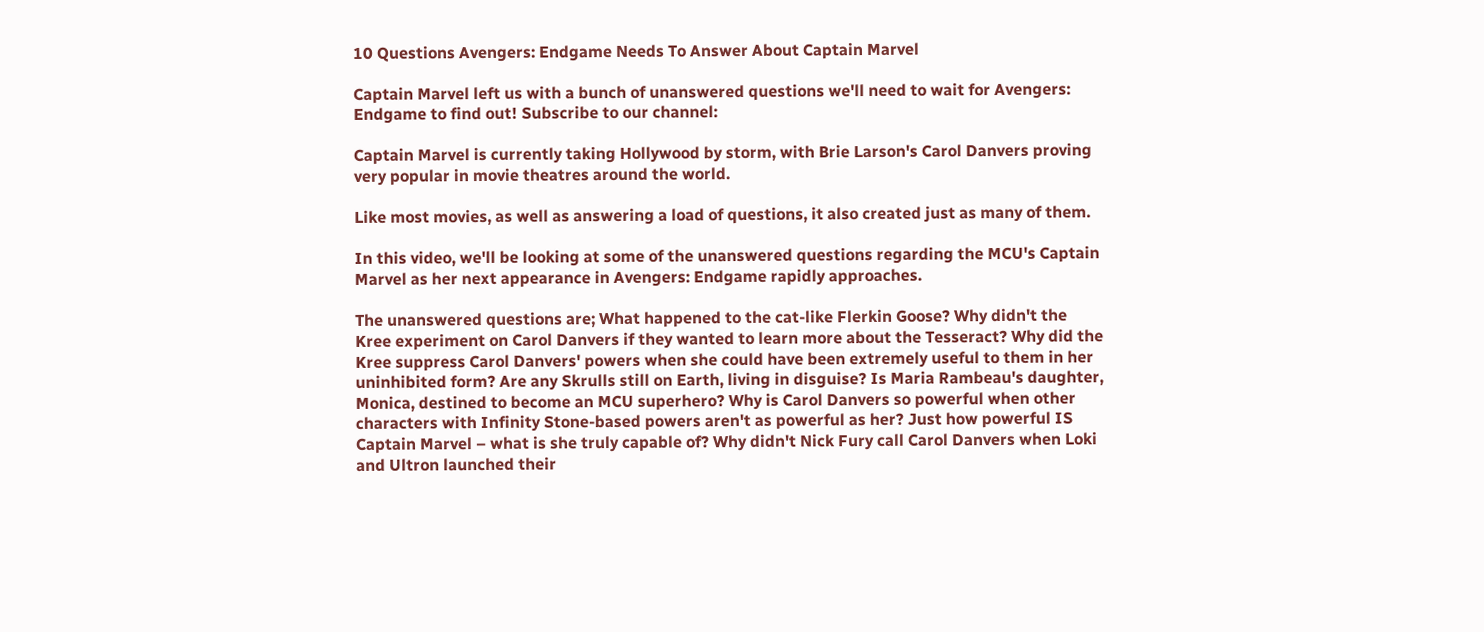10 Questions Avengers: Endgame Needs To Answer About Captain Marvel

Captain Marvel left us with a bunch of unanswered questions we'll need to wait for Avengers: Endgame to find out! Subscribe to our channel:

Captain Marvel is currently taking Hollywood by storm, with Brie Larson's Carol Danvers proving very popular in movie theatres around the world.

Like most movies, as well as answering a load of questions, it also created just as many of them.

In this video, we'll be looking at some of the unanswered questions regarding the MCU's Captain Marvel as her next appearance in Avengers: Endgame rapidly approaches.

The unanswered questions are; What happened to the cat-like Flerkin Goose? Why didn't the Kree experiment on Carol Danvers if they wanted to learn more about the Tesseract? Why did the Kree suppress Carol Danvers' powers when she could have been extremely useful to them in her uninhibited form? Are any Skrulls still on Earth, living in disguise? Is Maria Rambeau's daughter, Monica, destined to become an MCU superhero? Why is Carol Danvers so powerful when other characters with Infinity Stone-based powers aren't as powerful as her? Just how powerful IS Captain Marvel – what is she truly capable of? Why didn't Nick Fury call Carol Danvers when Loki and Ultron launched their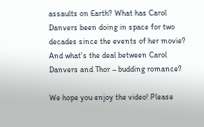assaults on Earth? What has Carol Danvers been doing in space for two decades since the events of her movie? And what's the deal between Carol Danvers and Thor – budding romance?

We hope you enjoy the video! Please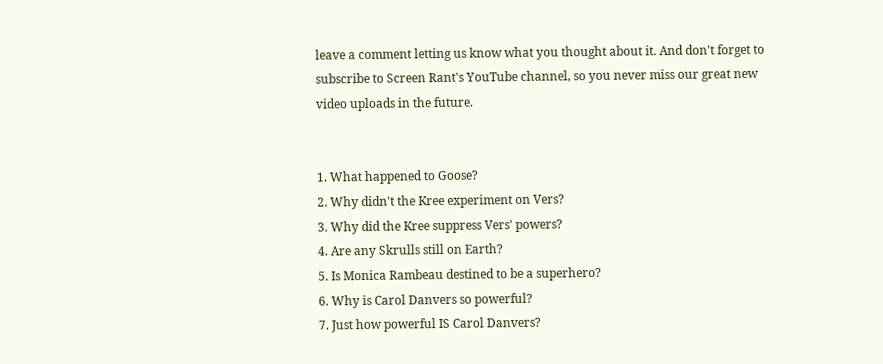leave a comment letting us know what you thought about it. And don't forget to subscribe to Screen Rant's YouTube channel, so you never miss our great new video uploads in the future.


1. What happened to Goose?
2. Why didn't the Kree experiment on Vers?
3. Why did the Kree suppress Vers' powers?
4. Are any Skrulls still on Earth?
5. Is Monica Rambeau destined to be a superhero?
6. Why is Carol Danvers so powerful?
7. Just how powerful IS Carol Danvers?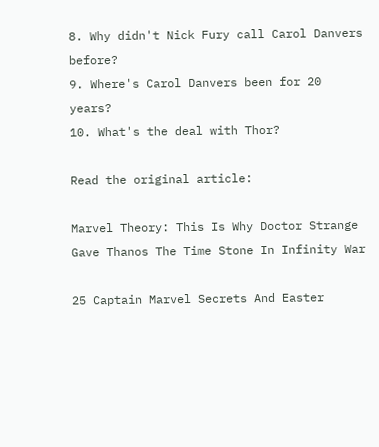8. Why didn't Nick Fury call Carol Danvers before?
9. Where's Carol Danvers been for 20 years?
10. What's the deal with Thor?

Read the original article:

Marvel Theory: This Is Why Doctor Strange Gave Thanos The Time Stone In Infinity War

25 Captain Marvel Secrets And Easter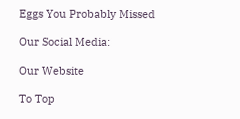Eggs You Probably Missed

Our Social Media:

Our Website

To Top